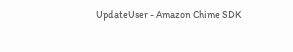UpdateUser - Amazon Chime SDK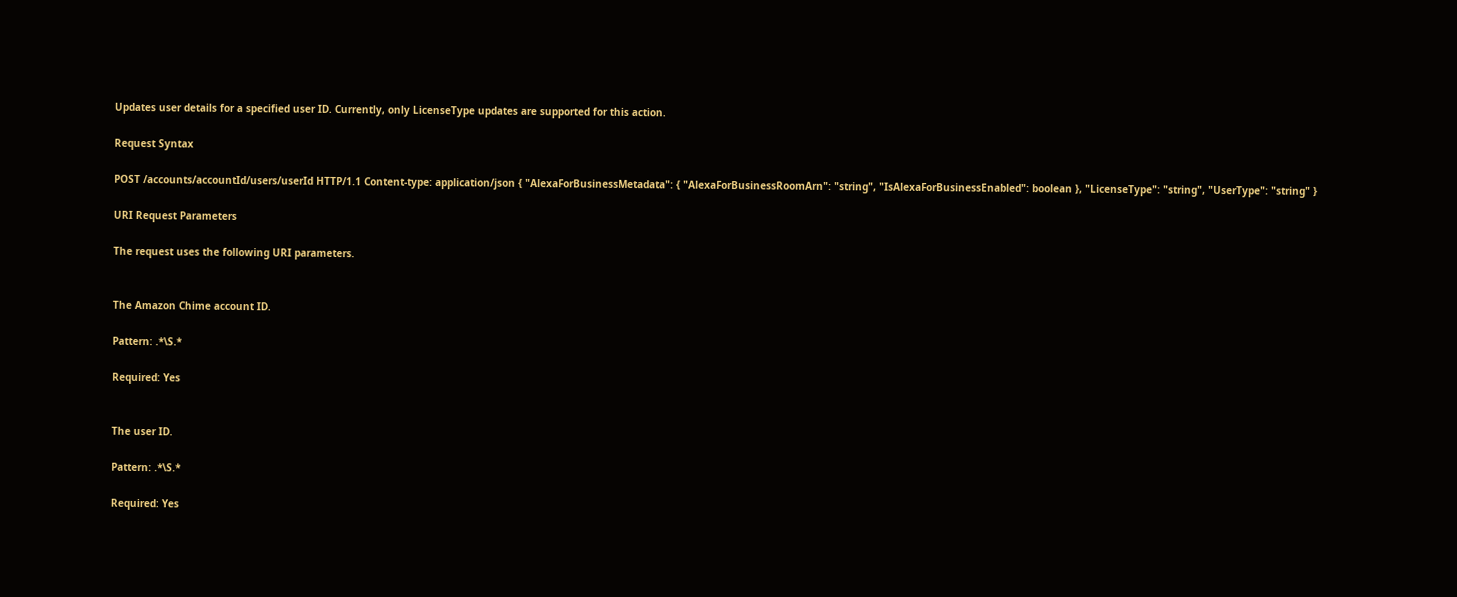Updates user details for a specified user ID. Currently, only LicenseType updates are supported for this action.

Request Syntax

POST /accounts/accountId/users/userId HTTP/1.1 Content-type: application/json { "AlexaForBusinessMetadata": { "AlexaForBusinessRoomArn": "string", "IsAlexaForBusinessEnabled": boolean }, "LicenseType": "string", "UserType": "string" }

URI Request Parameters

The request uses the following URI parameters.


The Amazon Chime account ID.

Pattern: .*\S.*

Required: Yes


The user ID.

Pattern: .*\S.*

Required: Yes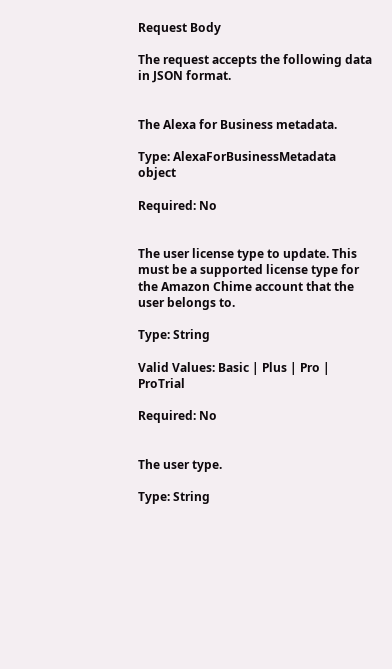Request Body

The request accepts the following data in JSON format.


The Alexa for Business metadata.

Type: AlexaForBusinessMetadata object

Required: No


The user license type to update. This must be a supported license type for the Amazon Chime account that the user belongs to.

Type: String

Valid Values: Basic | Plus | Pro | ProTrial

Required: No


The user type.

Type: String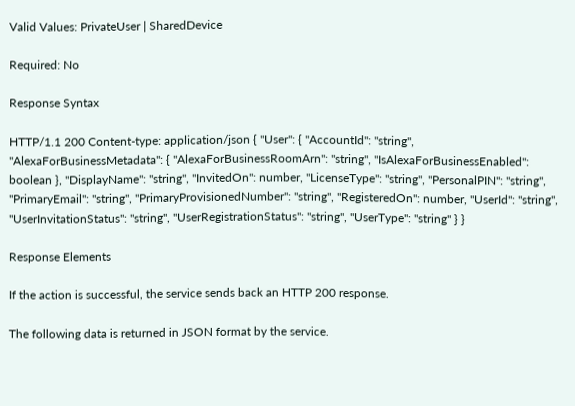Valid Values: PrivateUser | SharedDevice

Required: No

Response Syntax

HTTP/1.1 200 Content-type: application/json { "User": { "AccountId": "string", "AlexaForBusinessMetadata": { "AlexaForBusinessRoomArn": "string", "IsAlexaForBusinessEnabled": boolean }, "DisplayName": "string", "InvitedOn": number, "LicenseType": "string", "PersonalPIN": "string", "PrimaryEmail": "string", "PrimaryProvisionedNumber": "string", "RegisteredOn": number, "UserId": "string", "UserInvitationStatus": "string", "UserRegistrationStatus": "string", "UserType": "string" } }

Response Elements

If the action is successful, the service sends back an HTTP 200 response.

The following data is returned in JSON format by the service.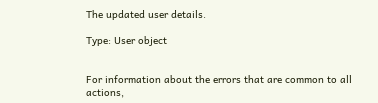The updated user details.

Type: User object


For information about the errors that are common to all actions,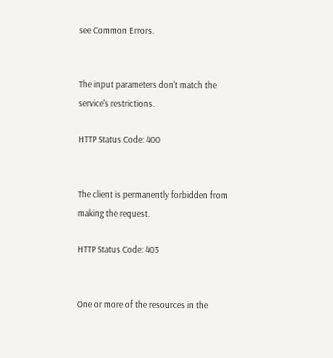see Common Errors.


The input parameters don't match the service's restrictions.

HTTP Status Code: 400


The client is permanently forbidden from making the request.

HTTP Status Code: 403


One or more of the resources in the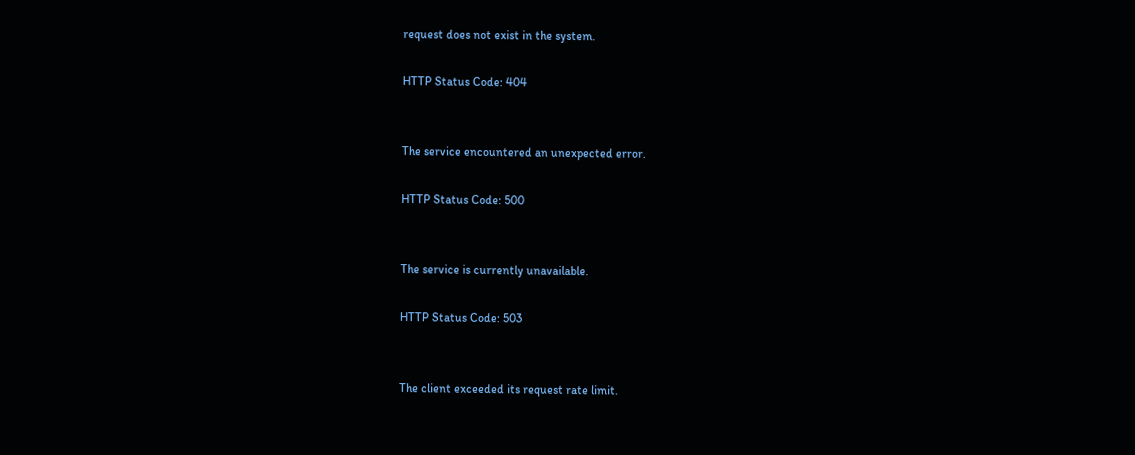request does not exist in the system.

HTTP Status Code: 404


The service encountered an unexpected error.

HTTP Status Code: 500


The service is currently unavailable.

HTTP Status Code: 503


The client exceeded its request rate limit.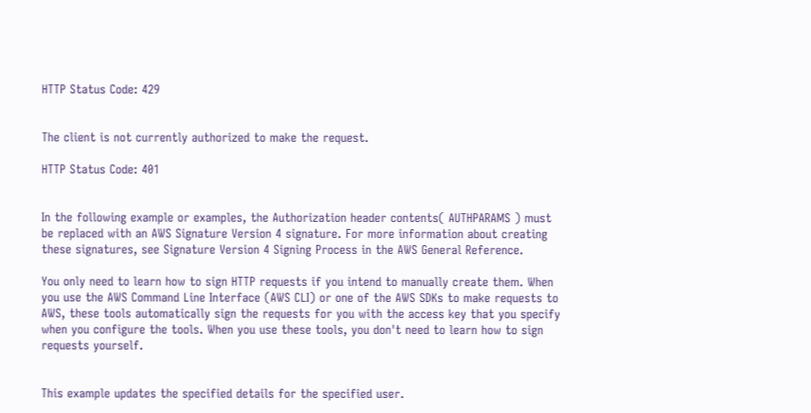HTTP Status Code: 429


The client is not currently authorized to make the request.

HTTP Status Code: 401


In the following example or examples, the Authorization header contents( AUTHPARAMS ) must be replaced with an AWS Signature Version 4 signature. For more information about creating these signatures, see Signature Version 4 Signing Process in the AWS General Reference.

You only need to learn how to sign HTTP requests if you intend to manually create them. When you use the AWS Command Line Interface (AWS CLI) or one of the AWS SDKs to make requests to AWS, these tools automatically sign the requests for you with the access key that you specify when you configure the tools. When you use these tools, you don't need to learn how to sign requests yourself.


This example updates the specified details for the specified user.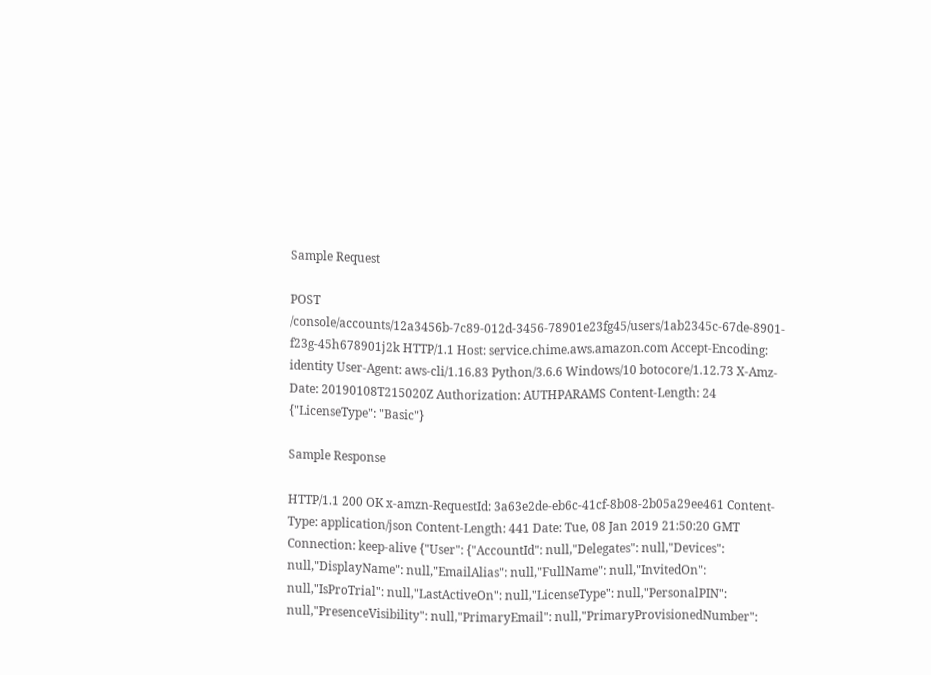Sample Request

POST /console/accounts/12a3456b-7c89-012d-3456-78901e23fg45/users/1ab2345c-67de-8901-f23g-45h678901j2k HTTP/1.1 Host: service.chime.aws.amazon.com Accept-Encoding: identity User-Agent: aws-cli/1.16.83 Python/3.6.6 Windows/10 botocore/1.12.73 X-Amz-Date: 20190108T215020Z Authorization: AUTHPARAMS Content-Length: 24 {"LicenseType": "Basic"}

Sample Response

HTTP/1.1 200 OK x-amzn-RequestId: 3a63e2de-eb6c-41cf-8b08-2b05a29ee461 Content-Type: application/json Content-Length: 441 Date: Tue, 08 Jan 2019 21:50:20 GMT Connection: keep-alive {"User": {"AccountId": null,"Delegates": null,"Devices": null,"DisplayName": null,"EmailAlias": null,"FullName": null,"InvitedOn": null,"IsProTrial": null,"LastActiveOn": null,"LicenseType": null,"PersonalPIN": null,"PresenceVisibility": null,"PrimaryEmail": null,"PrimaryProvisionedNumber":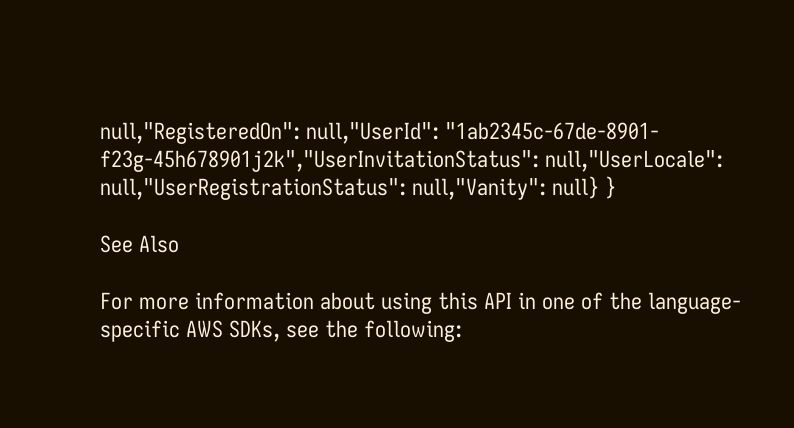null,"RegisteredOn": null,"UserId": "1ab2345c-67de-8901-f23g-45h678901j2k","UserInvitationStatus": null,"UserLocale": null,"UserRegistrationStatus": null,"Vanity": null} }

See Also

For more information about using this API in one of the language-specific AWS SDKs, see the following: